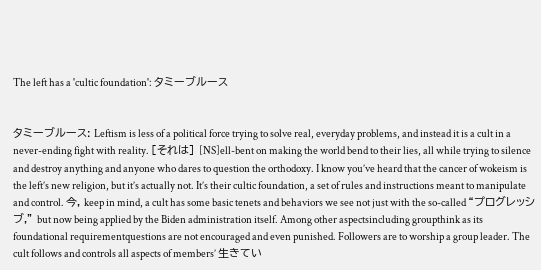The left has a 'cultic foundation': タミーブルース


タミーブルース: Leftism is less of a political force trying to solve real, everyday problems, and instead it is a cult in a never-ending fight with reality. [それは] [NS]ell-bent on making the world bend to their lies, all while trying to silence and destroy anything and anyone who dares to question the orthodoxy. I know you’ve heard that the cancer of wokeism is the left’s new religion, but it’s actually not. It’s their cultic foundation, a set of rules and instructions meant to manipulate and control. 今, keep in mind, a cult has some basic tenets and behaviors we see not just with the so-called “プログレッシブ,” but now being applied by the Biden administration itself. Among other aspectsincluding groupthink as its foundational requirementquestions are not encouraged and even punished. Followers are to worship a group leader. The cult follows and controls all aspects of members’ 生きてい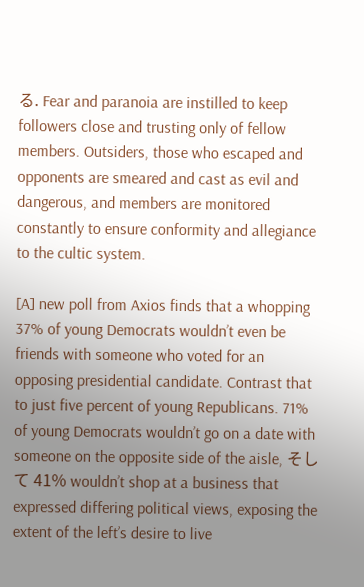る. Fear and paranoia are instilled to keep followers close and trusting only of fellow members. Outsiders, those who escaped and opponents are smeared and cast as evil and dangerous, and members are monitored constantly to ensure conformity and allegiance to the cultic system.

[A] new poll from Axios finds that a whopping 37% of young Democrats wouldn’t even be friends with someone who voted for an opposing presidential candidate. Contrast that to just five percent of young Republicans. 71% of young Democrats wouldn’t go on a date with someone on the opposite side of the aisle, そして 41% wouldn’t shop at a business that expressed differing political views, exposing the extent of the left’s desire to live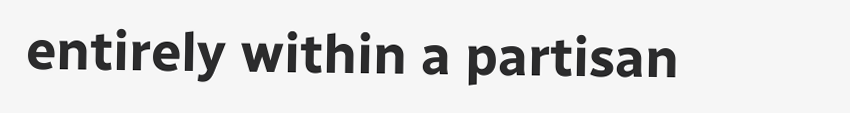entirely within a partisan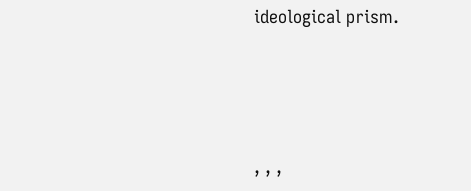ideological prism.




, , ,